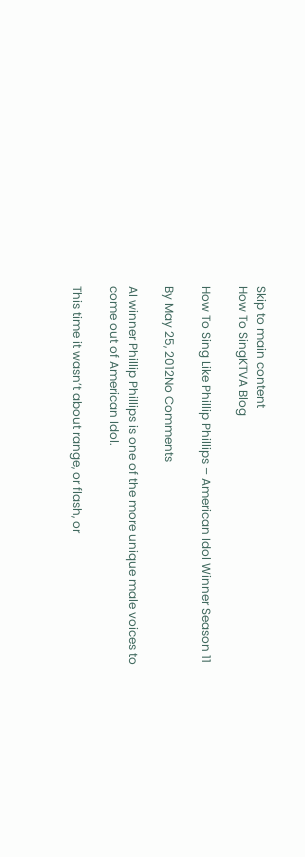Skip to main content
How To SingKTVA Blog

How To Sing Like Phillip Phillips – American Idol Winner Season 11

By May 25, 2012No Comments

AI winner Phillip Phillips is one of the more unique male voices to come out of American Idol.

This time it wasn’t about range, or flash, or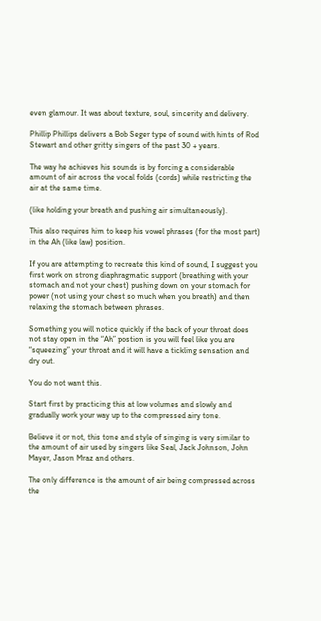even glamour. It was about texture, soul, sincerity and delivery.

Phillip Phillips delivers a Bob Seger type of sound with hints of Rod Stewart and other gritty singers of the past 30 + years.

The way he achieves his sounds is by forcing a considerable amount of air across the vocal folds (cords) while restricting the air at the same time.

(like holding your breath and pushing air simultaneously).

This also requires him to keep his vowel phrases (for the most part) in the Ah (like law) position.

If you are attempting to recreate this kind of sound, I suggest you first work on strong diaphragmatic support (breathing with your stomach and not your chest) pushing down on your stomach for power (not using your chest so much when you breath) and then relaxing the stomach between phrases.

Something you will notice quickly if the back of your throat does not stay open in the “Ah” postion is you will feel like you are “squeezing” your throat and it will have a tickling sensation and dry out.

You do not want this.

Start first by practicing this at low volumes and slowly and gradually work your way up to the compressed airy tone.

Believe it or not, this tone and style of singing is very similar to the amount of air used by singers like Seal, Jack Johnson, John Mayer, Jason Mraz and others.

The only difference is the amount of air being compressed across the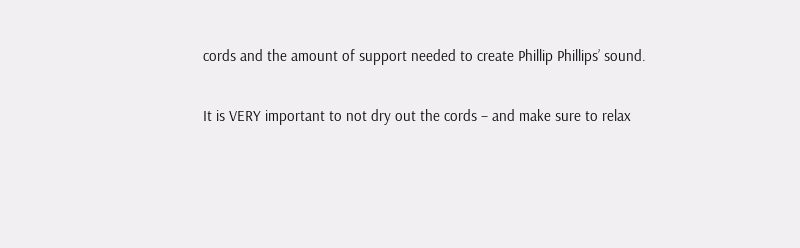cords and the amount of support needed to create Phillip Phillips’ sound.

It is VERY important to not dry out the cords – and make sure to relax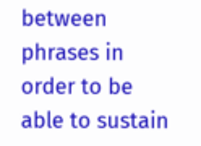between phrases in order to be able to sustain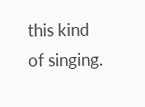this kind of singing.